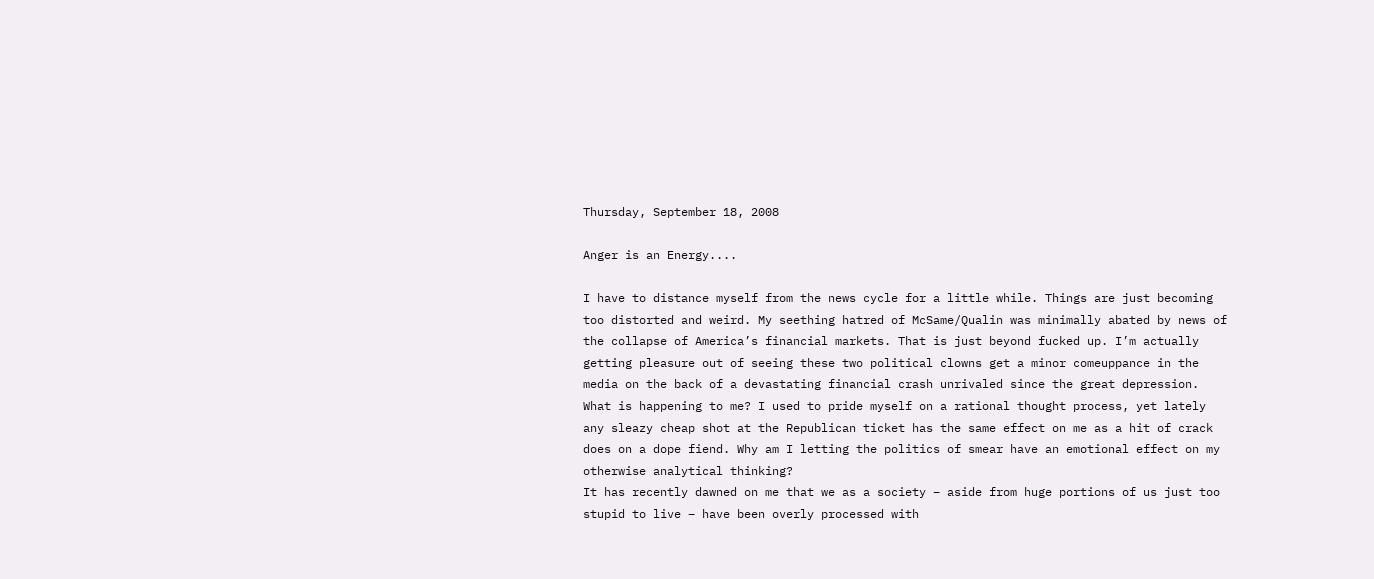Thursday, September 18, 2008

Anger is an Energy....

I have to distance myself from the news cycle for a little while. Things are just becoming too distorted and weird. My seething hatred of McSame/Qualin was minimally abated by news of the collapse of America’s financial markets. That is just beyond fucked up. I’m actually getting pleasure out of seeing these two political clowns get a minor comeuppance in the media on the back of a devastating financial crash unrivaled since the great depression. What is happening to me? I used to pride myself on a rational thought process, yet lately any sleazy cheap shot at the Republican ticket has the same effect on me as a hit of crack does on a dope fiend. Why am I letting the politics of smear have an emotional effect on my otherwise analytical thinking?
It has recently dawned on me that we as a society – aside from huge portions of us just too stupid to live – have been overly processed with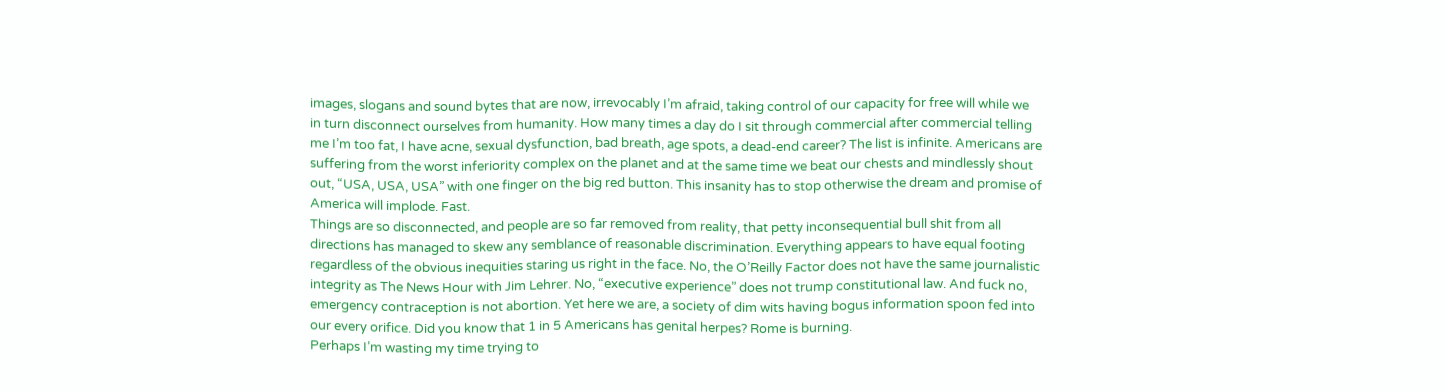images, slogans and sound bytes that are now, irrevocably I’m afraid, taking control of our capacity for free will while we in turn disconnect ourselves from humanity. How many times a day do I sit through commercial after commercial telling me I’m too fat, I have acne, sexual dysfunction, bad breath, age spots, a dead-end career? The list is infinite. Americans are suffering from the worst inferiority complex on the planet and at the same time we beat our chests and mindlessly shout out, “USA, USA, USA” with one finger on the big red button. This insanity has to stop otherwise the dream and promise of America will implode. Fast.
Things are so disconnected, and people are so far removed from reality, that petty inconsequential bull shit from all directions has managed to skew any semblance of reasonable discrimination. Everything appears to have equal footing regardless of the obvious inequities staring us right in the face. No, the O’Reilly Factor does not have the same journalistic integrity as The News Hour with Jim Lehrer. No, “executive experience” does not trump constitutional law. And fuck no, emergency contraception is not abortion. Yet here we are, a society of dim wits having bogus information spoon fed into our every orifice. Did you know that 1 in 5 Americans has genital herpes? Rome is burning.
Perhaps I’m wasting my time trying to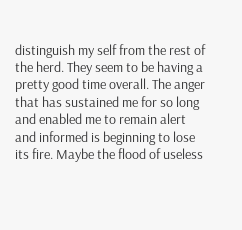distinguish my self from the rest of the herd. They seem to be having a pretty good time overall. The anger that has sustained me for so long and enabled me to remain alert and informed is beginning to lose its fire. Maybe the flood of useless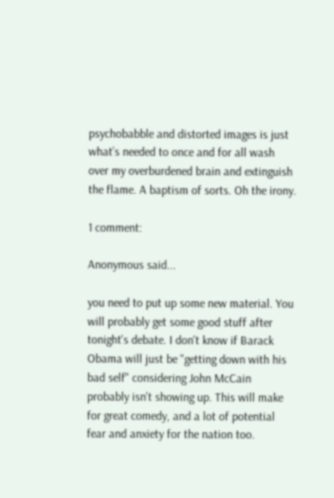psychobabble and distorted images is just what’s needed to once and for all wash over my overburdened brain and extinguish the flame. A baptism of sorts. Oh the irony.

1 comment:

Anonymous said...

you need to put up some new material. You will probably get some good stuff after tonight's debate. I don't know if Barack Obama will just be "getting down with his bad self" considering John McCain probably isn't showing up. This will make for great comedy, and a lot of potential fear and anxiety for the nation too.